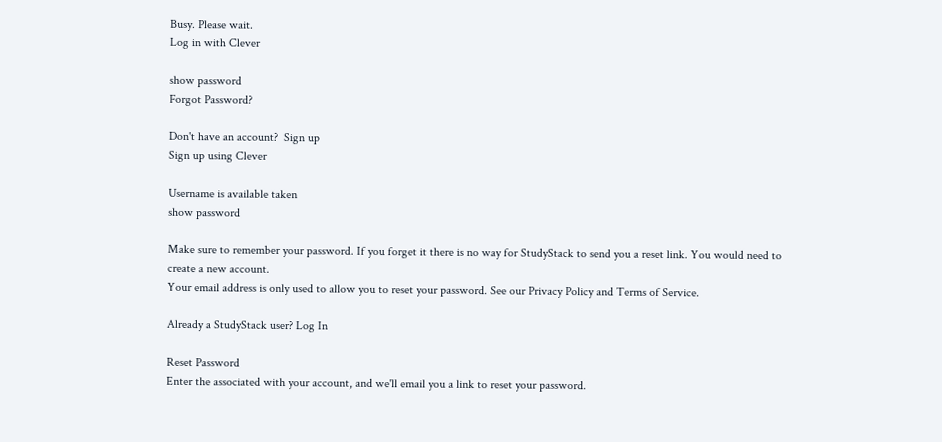Busy. Please wait.
Log in with Clever

show password
Forgot Password?

Don't have an account?  Sign up
Sign up using Clever

Username is available taken
show password

Make sure to remember your password. If you forget it there is no way for StudyStack to send you a reset link. You would need to create a new account.
Your email address is only used to allow you to reset your password. See our Privacy Policy and Terms of Service.

Already a StudyStack user? Log In

Reset Password
Enter the associated with your account, and we'll email you a link to reset your password.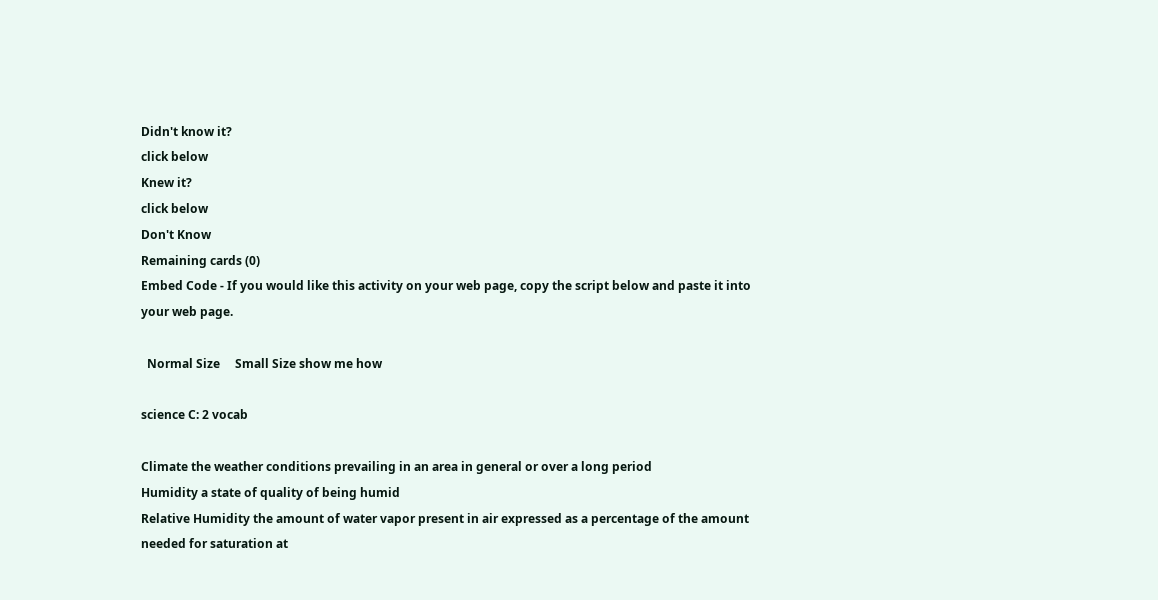Didn't know it?
click below
Knew it?
click below
Don't Know
Remaining cards (0)
Embed Code - If you would like this activity on your web page, copy the script below and paste it into your web page.

  Normal Size     Small Size show me how

science C: 2 vocab

Climate the weather conditions prevailing in an area in general or over a long period
Humidity a state of quality of being humid
Relative Humidity the amount of water vapor present in air expressed as a percentage of the amount needed for saturation at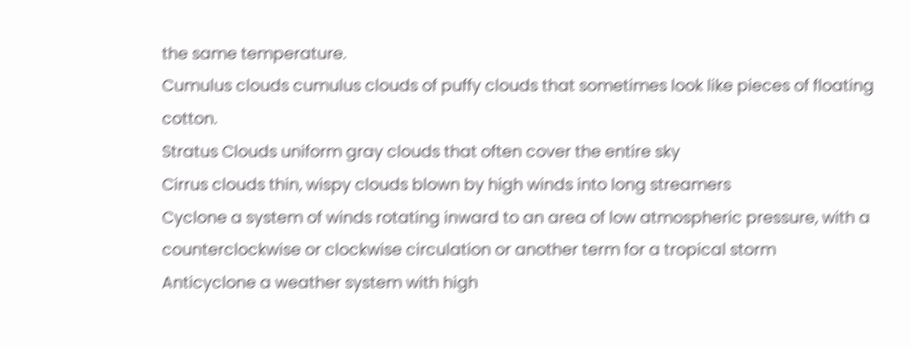the same temperature.
Cumulus clouds cumulus clouds of puffy clouds that sometimes look like pieces of floating cotton.
Stratus Clouds uniform gray clouds that often cover the entire sky
Cirrus clouds thin, wispy clouds blown by high winds into long streamers
Cyclone a system of winds rotating inward to an area of low atmospheric pressure, with a counterclockwise or clockwise circulation or another term for a tropical storm
Anticyclone a weather system with high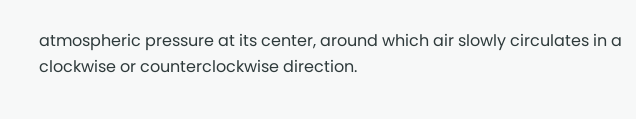atmospheric pressure at its center, around which air slowly circulates in a clockwise or counterclockwise direction.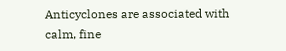Anticyclones are associated with calm, fine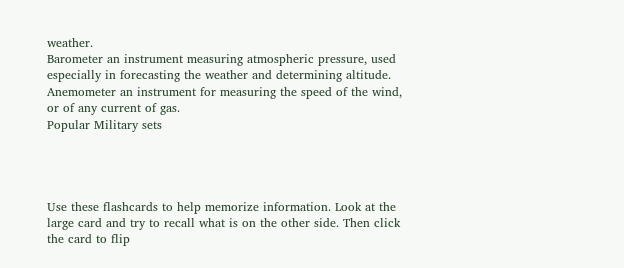weather.
Barometer an instrument measuring atmospheric pressure, used especially in forecasting the weather and determining altitude.
Anemometer an instrument for measuring the speed of the wind, or of any current of gas.
Popular Military sets




Use these flashcards to help memorize information. Look at the large card and try to recall what is on the other side. Then click the card to flip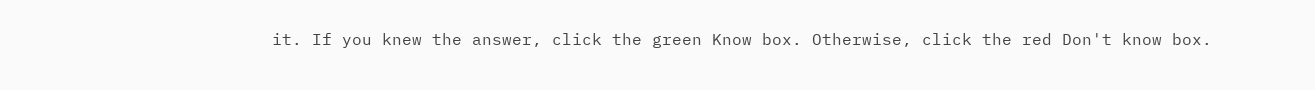it. If you knew the answer, click the green Know box. Otherwise, click the red Don't know box.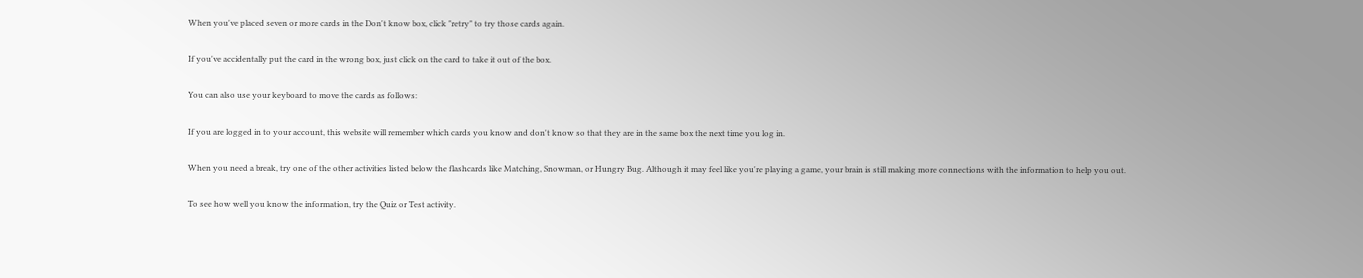When you've placed seven or more cards in the Don't know box, click "retry" to try those cards again.

If you've accidentally put the card in the wrong box, just click on the card to take it out of the box.

You can also use your keyboard to move the cards as follows:

If you are logged in to your account, this website will remember which cards you know and don't know so that they are in the same box the next time you log in.

When you need a break, try one of the other activities listed below the flashcards like Matching, Snowman, or Hungry Bug. Although it may feel like you're playing a game, your brain is still making more connections with the information to help you out.

To see how well you know the information, try the Quiz or Test activity.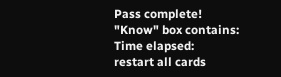Pass complete!
"Know" box contains:
Time elapsed:
restart all cards